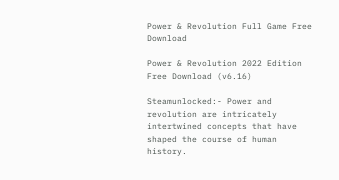Power & Revolution Full Game Free Download

Power & Revolution 2022 Edition Free Download (v6.16)

Steamunlocked:- Power and revolution are intricately intertwined concepts that have shaped the course of human history.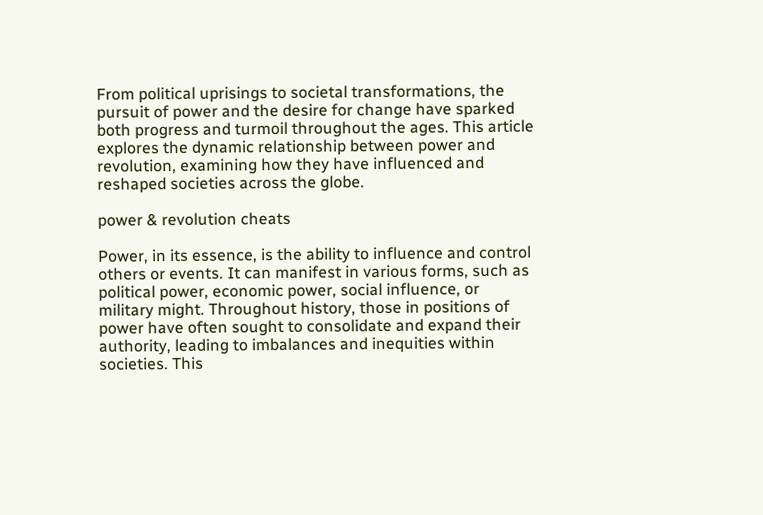From political uprisings to societal transformations, the pursuit of power and the desire for change have sparked both progress and turmoil throughout the ages. This article explores the dynamic relationship between power and revolution, examining how they have influenced and reshaped societies across the globe.

power & revolution cheats

Power, in its essence, is the ability to influence and control others or events. It can manifest in various forms, such as political power, economic power, social influence, or military might. Throughout history, those in positions of power have often sought to consolidate and expand their authority, leading to imbalances and inequities within societies. This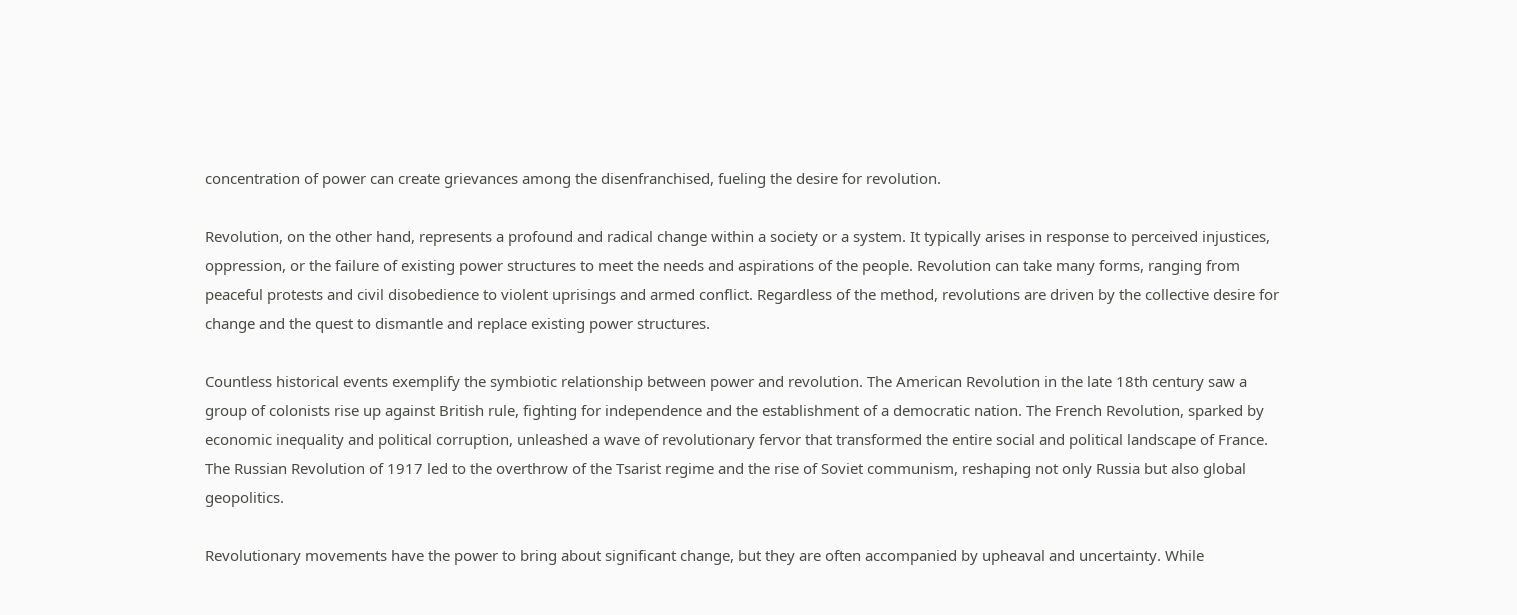concentration of power can create grievances among the disenfranchised, fueling the desire for revolution.

Revolution, on the other hand, represents a profound and radical change within a society or a system. It typically arises in response to perceived injustices, oppression, or the failure of existing power structures to meet the needs and aspirations of the people. Revolution can take many forms, ranging from peaceful protests and civil disobedience to violent uprisings and armed conflict. Regardless of the method, revolutions are driven by the collective desire for change and the quest to dismantle and replace existing power structures.

Countless historical events exemplify the symbiotic relationship between power and revolution. The American Revolution in the late 18th century saw a group of colonists rise up against British rule, fighting for independence and the establishment of a democratic nation. The French Revolution, sparked by economic inequality and political corruption, unleashed a wave of revolutionary fervor that transformed the entire social and political landscape of France. The Russian Revolution of 1917 led to the overthrow of the Tsarist regime and the rise of Soviet communism, reshaping not only Russia but also global geopolitics.

Revolutionary movements have the power to bring about significant change, but they are often accompanied by upheaval and uncertainty. While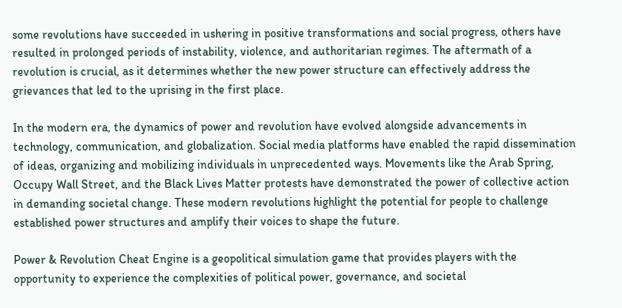some revolutions have succeeded in ushering in positive transformations and social progress, others have resulted in prolonged periods of instability, violence, and authoritarian regimes. The aftermath of a revolution is crucial, as it determines whether the new power structure can effectively address the grievances that led to the uprising in the first place.

In the modern era, the dynamics of power and revolution have evolved alongside advancements in technology, communication, and globalization. Social media platforms have enabled the rapid dissemination of ideas, organizing and mobilizing individuals in unprecedented ways. Movements like the Arab Spring, Occupy Wall Street, and the Black Lives Matter protests have demonstrated the power of collective action in demanding societal change. These modern revolutions highlight the potential for people to challenge established power structures and amplify their voices to shape the future.

Power & Revolution Cheat Engine is a geopolitical simulation game that provides players with the opportunity to experience the complexities of political power, governance, and societal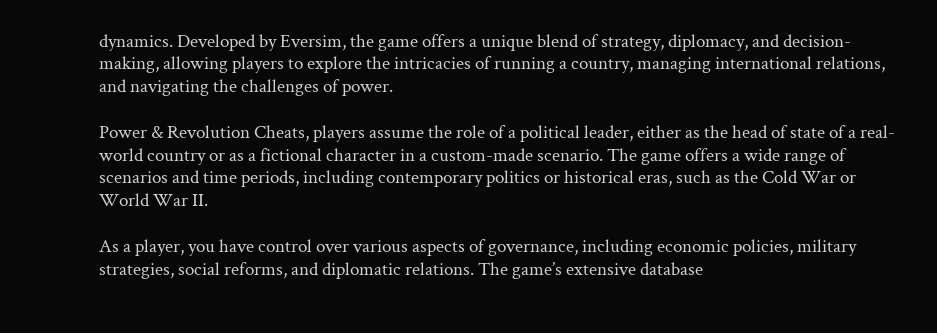dynamics. Developed by Eversim, the game offers a unique blend of strategy, diplomacy, and decision-making, allowing players to explore the intricacies of running a country, managing international relations, and navigating the challenges of power.

Power & Revolution Cheats, players assume the role of a political leader, either as the head of state of a real-world country or as a fictional character in a custom-made scenario. The game offers a wide range of scenarios and time periods, including contemporary politics or historical eras, such as the Cold War or World War II.

As a player, you have control over various aspects of governance, including economic policies, military strategies, social reforms, and diplomatic relations. The game’s extensive database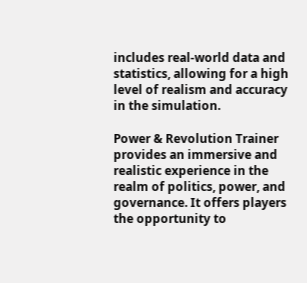includes real-world data and statistics, allowing for a high level of realism and accuracy in the simulation.

Power & Revolution Trainer provides an immersive and realistic experience in the realm of politics, power, and governance. It offers players the opportunity to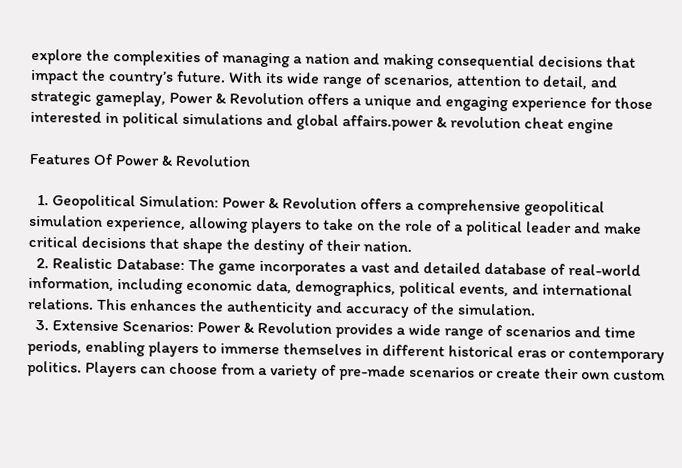explore the complexities of managing a nation and making consequential decisions that impact the country’s future. With its wide range of scenarios, attention to detail, and strategic gameplay, Power & Revolution offers a unique and engaging experience for those interested in political simulations and global affairs.power & revolution cheat engine

Features Of Power & Revolution

  1. Geopolitical Simulation: Power & Revolution offers a comprehensive geopolitical simulation experience, allowing players to take on the role of a political leader and make critical decisions that shape the destiny of their nation.
  2. Realistic Database: The game incorporates a vast and detailed database of real-world information, including economic data, demographics, political events, and international relations. This enhances the authenticity and accuracy of the simulation.
  3. Extensive Scenarios: Power & Revolution provides a wide range of scenarios and time periods, enabling players to immerse themselves in different historical eras or contemporary politics. Players can choose from a variety of pre-made scenarios or create their own custom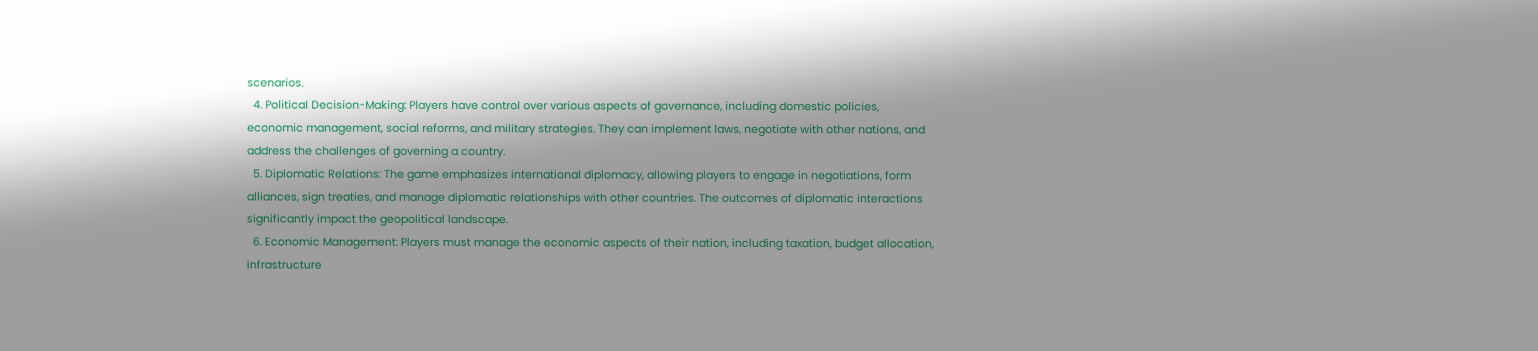scenarios.
  4. Political Decision-Making: Players have control over various aspects of governance, including domestic policies, economic management, social reforms, and military strategies. They can implement laws, negotiate with other nations, and address the challenges of governing a country.
  5. Diplomatic Relations: The game emphasizes international diplomacy, allowing players to engage in negotiations, form alliances, sign treaties, and manage diplomatic relationships with other countries. The outcomes of diplomatic interactions significantly impact the geopolitical landscape.
  6. Economic Management: Players must manage the economic aspects of their nation, including taxation, budget allocation, infrastructure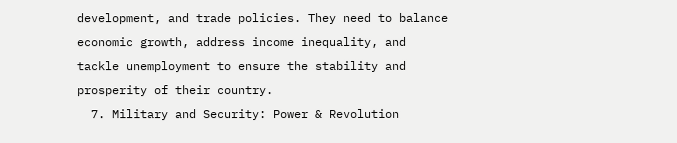development, and trade policies. They need to balance economic growth, address income inequality, and tackle unemployment to ensure the stability and prosperity of their country.
  7. Military and Security: Power & Revolution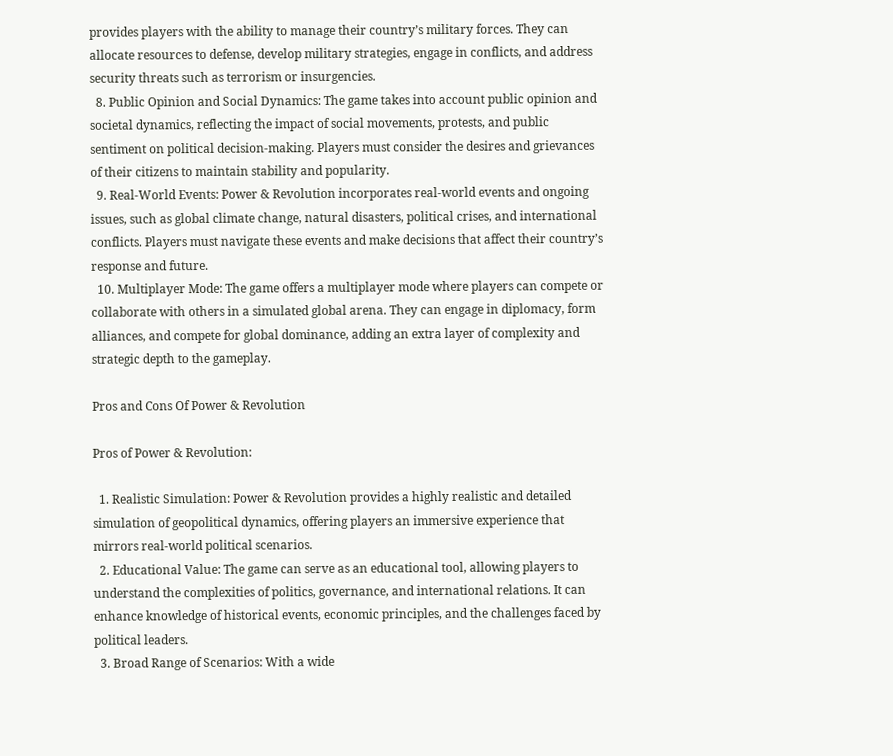provides players with the ability to manage their country’s military forces. They can allocate resources to defense, develop military strategies, engage in conflicts, and address security threats such as terrorism or insurgencies.
  8. Public Opinion and Social Dynamics: The game takes into account public opinion and societal dynamics, reflecting the impact of social movements, protests, and public sentiment on political decision-making. Players must consider the desires and grievances of their citizens to maintain stability and popularity.
  9. Real-World Events: Power & Revolution incorporates real-world events and ongoing issues, such as global climate change, natural disasters, political crises, and international conflicts. Players must navigate these events and make decisions that affect their country’s response and future.
  10. Multiplayer Mode: The game offers a multiplayer mode where players can compete or collaborate with others in a simulated global arena. They can engage in diplomacy, form alliances, and compete for global dominance, adding an extra layer of complexity and strategic depth to the gameplay.

Pros and Cons Of Power & Revolution

Pros of Power & Revolution:

  1. Realistic Simulation: Power & Revolution provides a highly realistic and detailed simulation of geopolitical dynamics, offering players an immersive experience that mirrors real-world political scenarios.
  2. Educational Value: The game can serve as an educational tool, allowing players to understand the complexities of politics, governance, and international relations. It can enhance knowledge of historical events, economic principles, and the challenges faced by political leaders.
  3. Broad Range of Scenarios: With a wide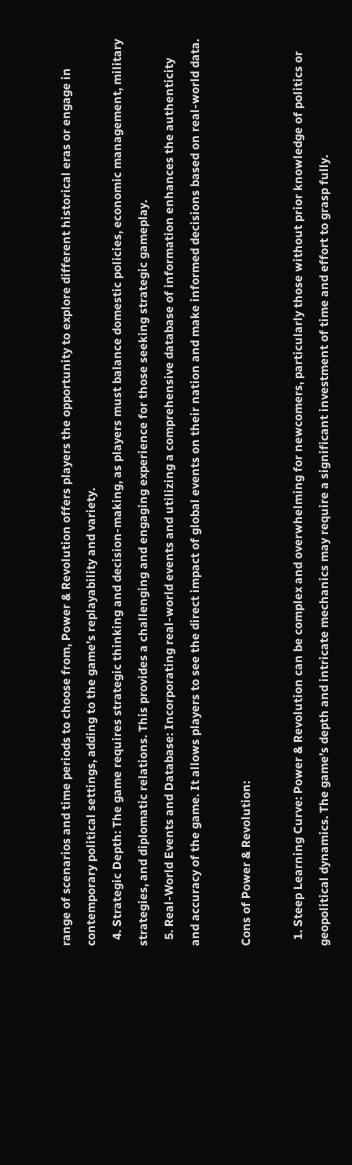range of scenarios and time periods to choose from, Power & Revolution offers players the opportunity to explore different historical eras or engage in contemporary political settings, adding to the game’s replayability and variety.
  4. Strategic Depth: The game requires strategic thinking and decision-making, as players must balance domestic policies, economic management, military strategies, and diplomatic relations. This provides a challenging and engaging experience for those seeking strategic gameplay.
  5. Real-World Events and Database: Incorporating real-world events and utilizing a comprehensive database of information enhances the authenticity and accuracy of the game. It allows players to see the direct impact of global events on their nation and make informed decisions based on real-world data.

Cons of Power & Revolution:

  1. Steep Learning Curve: Power & Revolution can be complex and overwhelming for newcomers, particularly those without prior knowledge of politics or geopolitical dynamics. The game’s depth and intricate mechanics may require a significant investment of time and effort to grasp fully.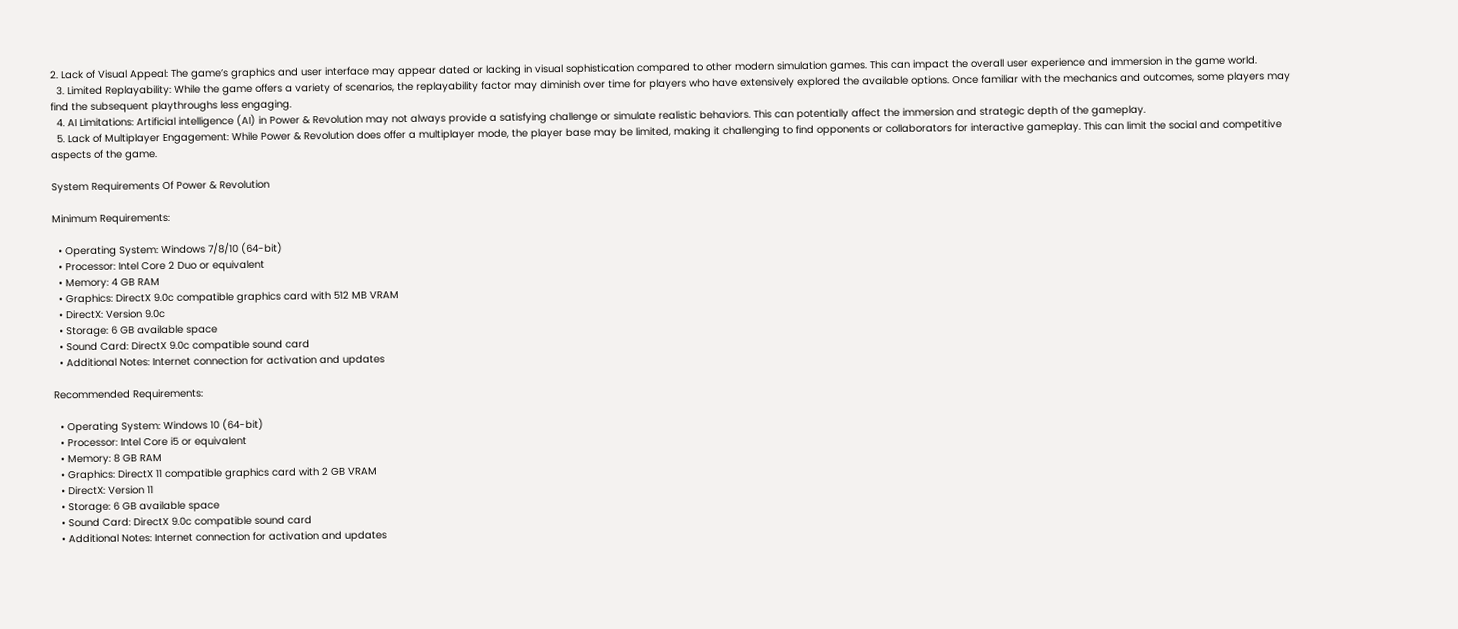2. Lack of Visual Appeal: The game’s graphics and user interface may appear dated or lacking in visual sophistication compared to other modern simulation games. This can impact the overall user experience and immersion in the game world.
  3. Limited Replayability: While the game offers a variety of scenarios, the replayability factor may diminish over time for players who have extensively explored the available options. Once familiar with the mechanics and outcomes, some players may find the subsequent playthroughs less engaging.
  4. AI Limitations: Artificial intelligence (AI) in Power & Revolution may not always provide a satisfying challenge or simulate realistic behaviors. This can potentially affect the immersion and strategic depth of the gameplay.
  5. Lack of Multiplayer Engagement: While Power & Revolution does offer a multiplayer mode, the player base may be limited, making it challenging to find opponents or collaborators for interactive gameplay. This can limit the social and competitive aspects of the game.

System Requirements Of Power & Revolution

Minimum Requirements:

  • Operating System: Windows 7/8/10 (64-bit)
  • Processor: Intel Core 2 Duo or equivalent
  • Memory: 4 GB RAM
  • Graphics: DirectX 9.0c compatible graphics card with 512 MB VRAM
  • DirectX: Version 9.0c
  • Storage: 6 GB available space
  • Sound Card: DirectX 9.0c compatible sound card
  • Additional Notes: Internet connection for activation and updates

Recommended Requirements:

  • Operating System: Windows 10 (64-bit)
  • Processor: Intel Core i5 or equivalent
  • Memory: 8 GB RAM
  • Graphics: DirectX 11 compatible graphics card with 2 GB VRAM
  • DirectX: Version 11
  • Storage: 6 GB available space
  • Sound Card: DirectX 9.0c compatible sound card
  • Additional Notes: Internet connection for activation and updates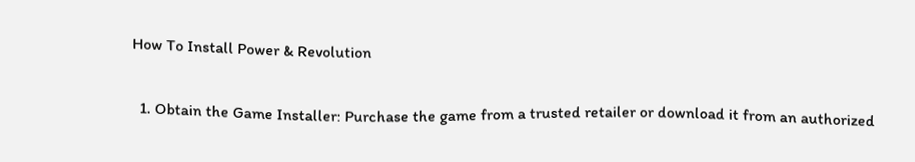How To Install Power & Revolution

  1. Obtain the Game Installer: Purchase the game from a trusted retailer or download it from an authorized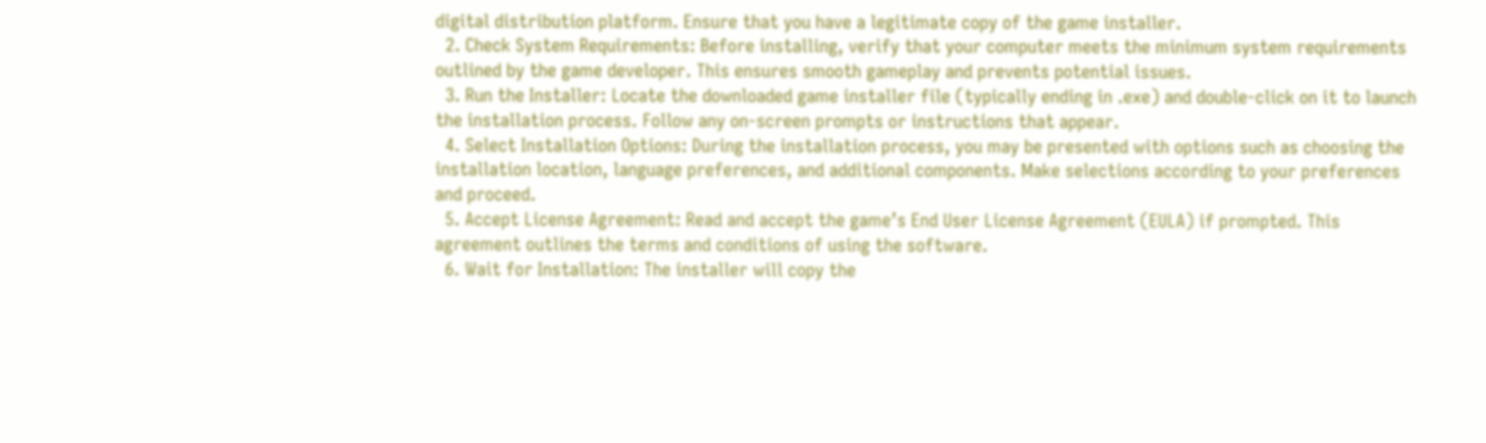digital distribution platform. Ensure that you have a legitimate copy of the game installer.
  2. Check System Requirements: Before installing, verify that your computer meets the minimum system requirements outlined by the game developer. This ensures smooth gameplay and prevents potential issues.
  3. Run the Installer: Locate the downloaded game installer file (typically ending in .exe) and double-click on it to launch the installation process. Follow any on-screen prompts or instructions that appear.
  4. Select Installation Options: During the installation process, you may be presented with options such as choosing the installation location, language preferences, and additional components. Make selections according to your preferences and proceed.
  5. Accept License Agreement: Read and accept the game’s End User License Agreement (EULA) if prompted. This agreement outlines the terms and conditions of using the software.
  6. Wait for Installation: The installer will copy the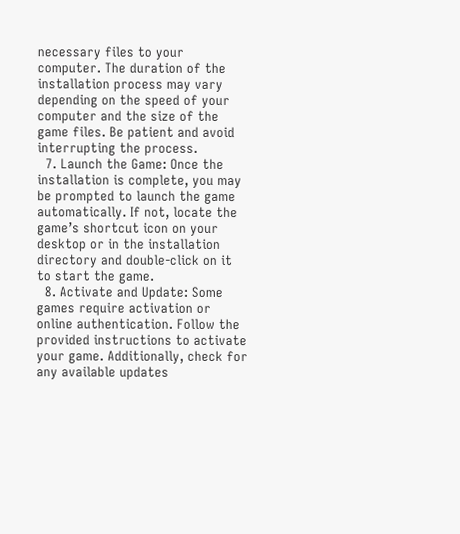necessary files to your computer. The duration of the installation process may vary depending on the speed of your computer and the size of the game files. Be patient and avoid interrupting the process.
  7. Launch the Game: Once the installation is complete, you may be prompted to launch the game automatically. If not, locate the game’s shortcut icon on your desktop or in the installation directory and double-click on it to start the game.
  8. Activate and Update: Some games require activation or online authentication. Follow the provided instructions to activate your game. Additionally, check for any available updates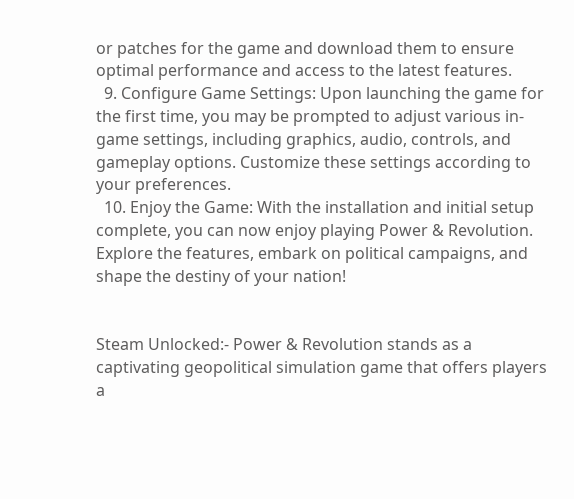or patches for the game and download them to ensure optimal performance and access to the latest features.
  9. Configure Game Settings: Upon launching the game for the first time, you may be prompted to adjust various in-game settings, including graphics, audio, controls, and gameplay options. Customize these settings according to your preferences.
  10. Enjoy the Game: With the installation and initial setup complete, you can now enjoy playing Power & Revolution. Explore the features, embark on political campaigns, and shape the destiny of your nation!


Steam Unlocked:- Power & Revolution stands as a captivating geopolitical simulation game that offers players a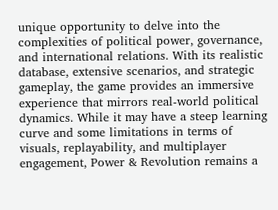unique opportunity to delve into the complexities of political power, governance, and international relations. With its realistic database, extensive scenarios, and strategic gameplay, the game provides an immersive experience that mirrors real-world political dynamics. While it may have a steep learning curve and some limitations in terms of visuals, replayability, and multiplayer engagement, Power & Revolution remains a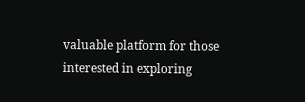valuable platform for those interested in exploring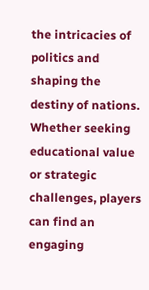the intricacies of politics and shaping the destiny of nations. Whether seeking educational value or strategic challenges, players can find an engaging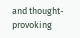and thought-provoking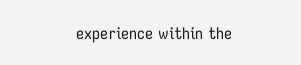experience within the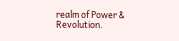realm of Power & Revolution.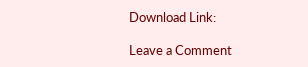Download Link:

Leave a Comment